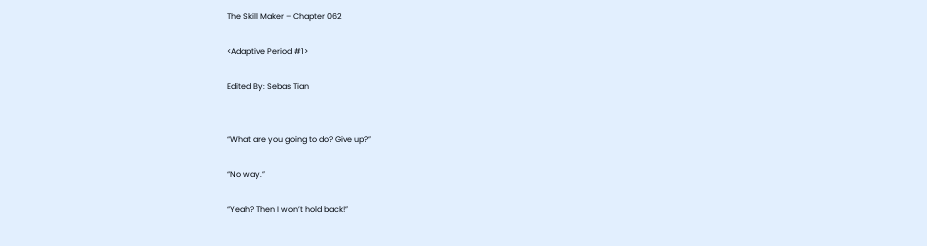The Skill Maker – Chapter 062

<Adaptive Period #1>

Edited By: Sebas Tian


“What are you going to do? Give up?”

“No way.”

“Yeah? Then I won’t hold back!”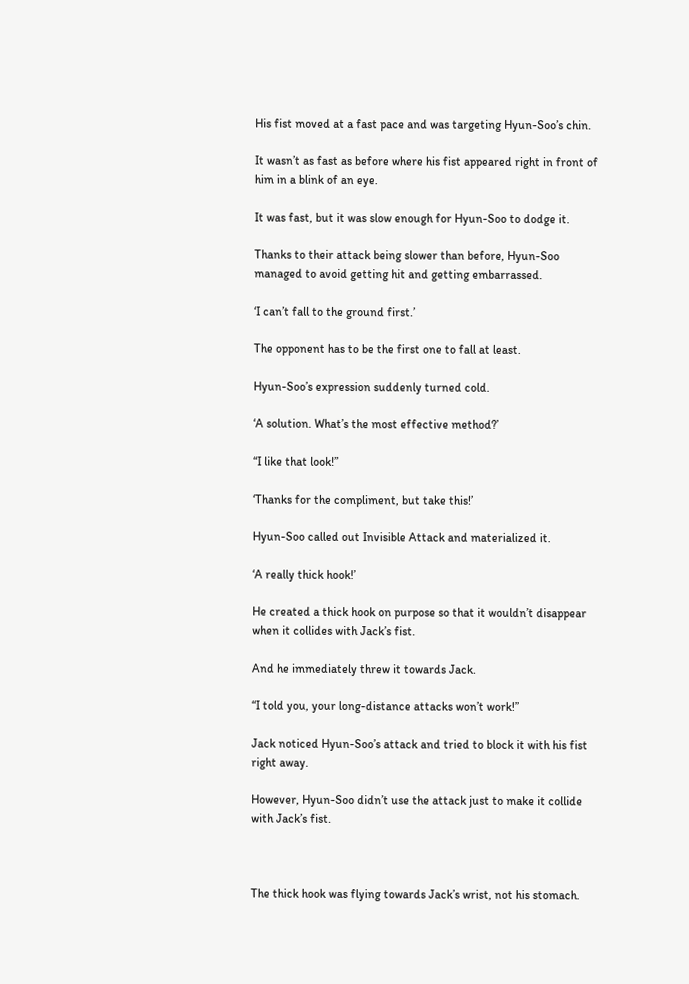His fist moved at a fast pace and was targeting Hyun-Soo’s chin.

It wasn’t as fast as before where his fist appeared right in front of him in a blink of an eye.

It was fast, but it was slow enough for Hyun-Soo to dodge it.

Thanks to their attack being slower than before, Hyun-Soo managed to avoid getting hit and getting embarrassed.

‘I can’t fall to the ground first.’

The opponent has to be the first one to fall at least.

Hyun-Soo’s expression suddenly turned cold.

‘A solution. What’s the most effective method?’

“I like that look!”

‘Thanks for the compliment, but take this!’

Hyun-Soo called out Invisible Attack and materialized it.

‘A really thick hook!’

He created a thick hook on purpose so that it wouldn’t disappear when it collides with Jack’s fist.

And he immediately threw it towards Jack.

“I told you, your long-distance attacks won’t work!”

Jack noticed Hyun-Soo’s attack and tried to block it with his fist right away.

However, Hyun-Soo didn’t use the attack just to make it collide with Jack’s fist.



The thick hook was flying towards Jack’s wrist, not his stomach.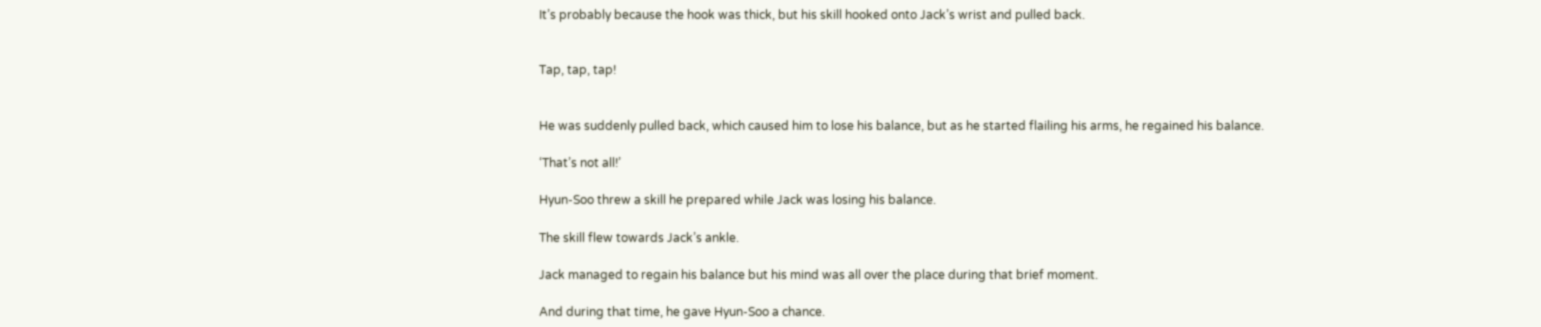It’s probably because the hook was thick, but his skill hooked onto Jack’s wrist and pulled back.


Tap, tap, tap!


He was suddenly pulled back, which caused him to lose his balance, but as he started flailing his arms, he regained his balance.

‘That’s not all!’

Hyun-Soo threw a skill he prepared while Jack was losing his balance.

The skill flew towards Jack’s ankle.

Jack managed to regain his balance but his mind was all over the place during that brief moment.

And during that time, he gave Hyun-Soo a chance.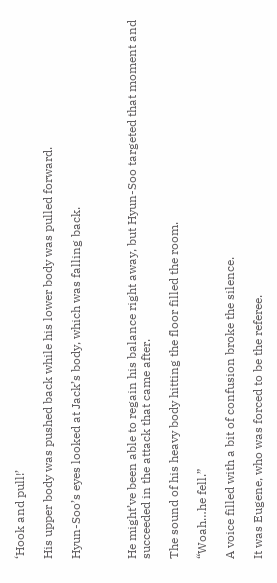‘Hook and pull!’

His upper body was pushed back while his lower body was pulled forward.

Hyun-Soo’s eyes looked at Jack’s body, which was falling back.



He might’ve been able to regain his balance right away, but Hyun-Soo targeted that moment and succeeded in the attack that came after.

The sound of his heavy body hitting the floor filled the room.

“Woah…he fell.”

A voice filled with a bit of confusion broke the silence.

It was Eugene, who was forced to be the referee.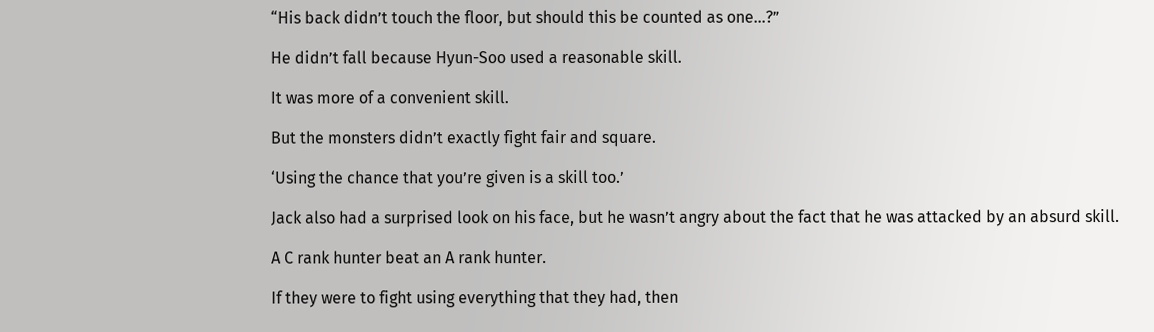“His back didn’t touch the floor, but should this be counted as one…?”

He didn’t fall because Hyun-Soo used a reasonable skill.

It was more of a convenient skill.

But the monsters didn’t exactly fight fair and square.

‘Using the chance that you’re given is a skill too.’

Jack also had a surprised look on his face, but he wasn’t angry about the fact that he was attacked by an absurd skill.

A C rank hunter beat an A rank hunter.

If they were to fight using everything that they had, then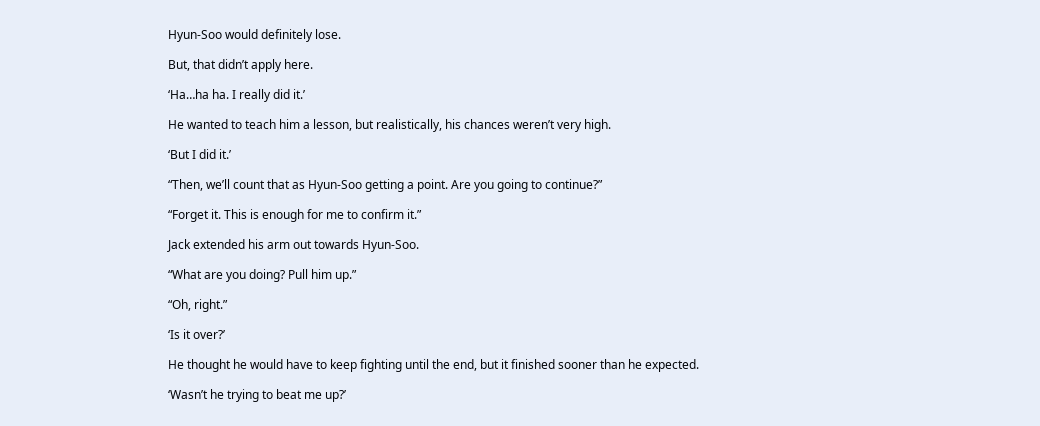Hyun-Soo would definitely lose.

But, that didn’t apply here.

‘Ha…ha ha. I really did it.’

He wanted to teach him a lesson, but realistically, his chances weren’t very high.

‘But I did it.’

“Then, we’ll count that as Hyun-Soo getting a point. Are you going to continue?”

“Forget it. This is enough for me to confirm it.”

Jack extended his arm out towards Hyun-Soo.

“What are you doing? Pull him up.”

“Oh, right.”

‘Is it over?’

He thought he would have to keep fighting until the end, but it finished sooner than he expected.

‘Wasn’t he trying to beat me up?’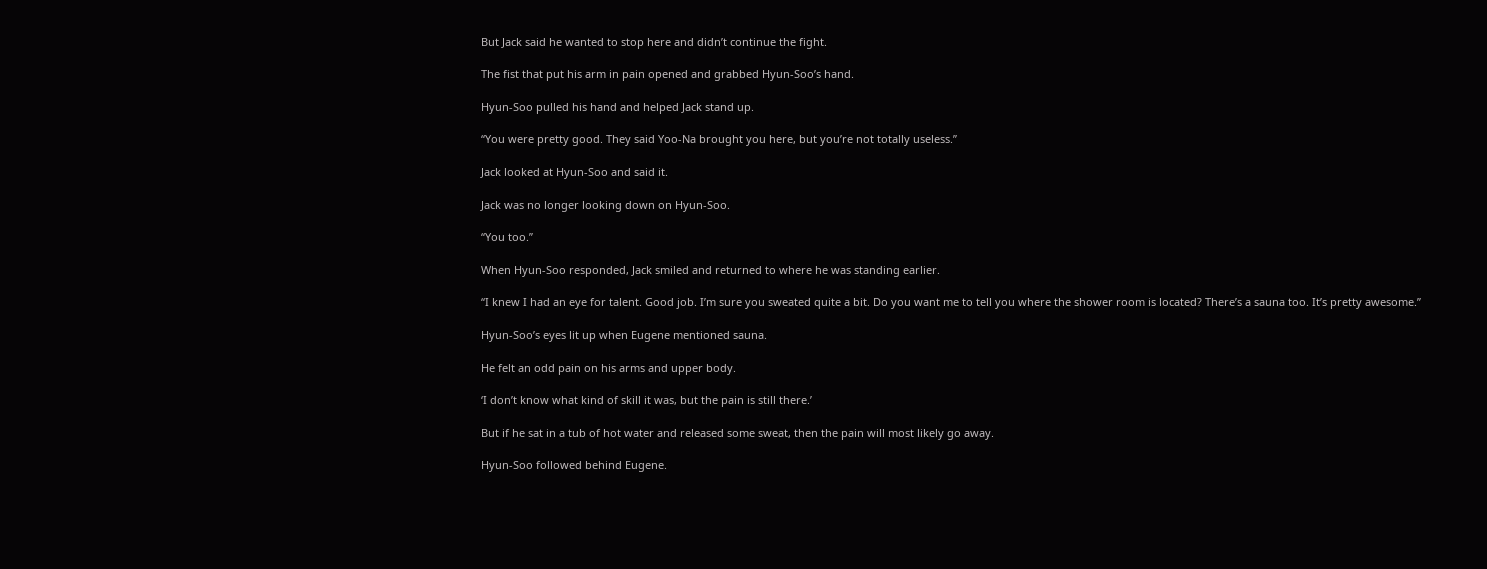But Jack said he wanted to stop here and didn’t continue the fight.

The fist that put his arm in pain opened and grabbed Hyun-Soo’s hand.

Hyun-Soo pulled his hand and helped Jack stand up.

“You were pretty good. They said Yoo-Na brought you here, but you’re not totally useless.”

Jack looked at Hyun-Soo and said it.

Jack was no longer looking down on Hyun-Soo.

“You too.”

When Hyun-Soo responded, Jack smiled and returned to where he was standing earlier.

“I knew I had an eye for talent. Good job. I’m sure you sweated quite a bit. Do you want me to tell you where the shower room is located? There’s a sauna too. It’s pretty awesome.”

Hyun-Soo’s eyes lit up when Eugene mentioned sauna.

He felt an odd pain on his arms and upper body.

‘I don’t know what kind of skill it was, but the pain is still there.’

But if he sat in a tub of hot water and released some sweat, then the pain will most likely go away.

Hyun-Soo followed behind Eugene.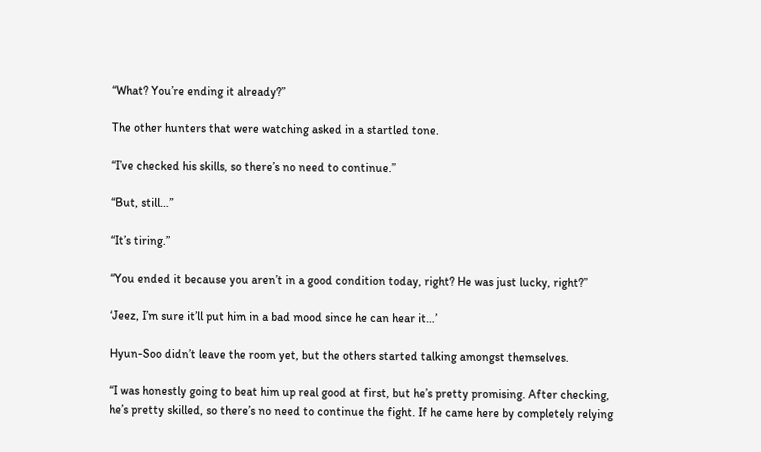“What? You’re ending it already?”

The other hunters that were watching asked in a startled tone.

“I’ve checked his skills, so there’s no need to continue.”

“But, still…”

“It’s tiring.”

“You ended it because you aren’t in a good condition today, right? He was just lucky, right?”

‘Jeez, I’m sure it’ll put him in a bad mood since he can hear it…’

Hyun-Soo didn’t leave the room yet, but the others started talking amongst themselves.

“I was honestly going to beat him up real good at first, but he’s pretty promising. After checking, he’s pretty skilled, so there’s no need to continue the fight. If he came here by completely relying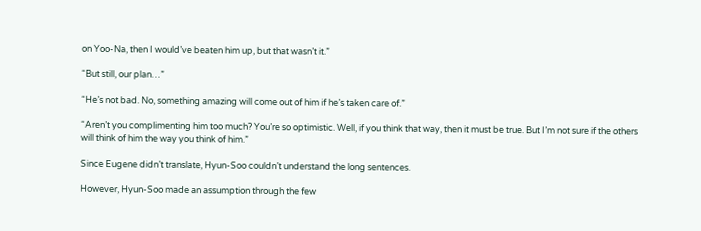on Yoo-Na, then I would’ve beaten him up, but that wasn’t it.”

“But still, our plan…”

“He’s not bad. No, something amazing will come out of him if he’s taken care of.”

“Aren’t you complimenting him too much? You’re so optimistic. Well, if you think that way, then it must be true. But I’m not sure if the others will think of him the way you think of him.”

Since Eugene didn’t translate, Hyun-Soo couldn’t understand the long sentences.

However, Hyun-Soo made an assumption through the few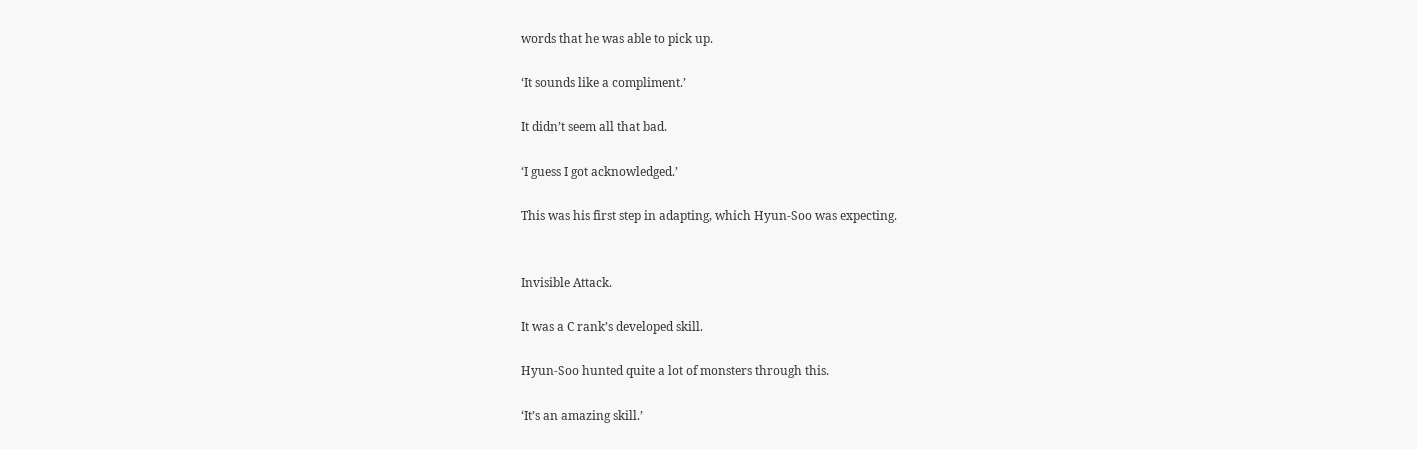words that he was able to pick up.

‘It sounds like a compliment.’

It didn’t seem all that bad.

‘I guess I got acknowledged.’

This was his first step in adapting, which Hyun-Soo was expecting.


Invisible Attack.

It was a C rank’s developed skill.

Hyun-Soo hunted quite a lot of monsters through this.

‘It’s an amazing skill.’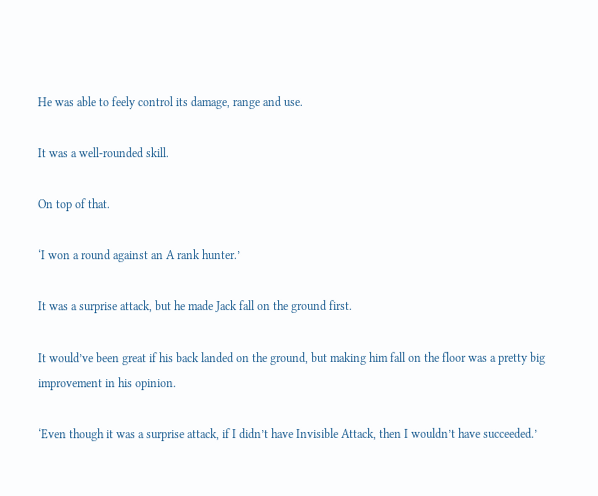He was able to feely control its damage, range and use.

It was a well-rounded skill.

On top of that.

‘I won a round against an A rank hunter.’

It was a surprise attack, but he made Jack fall on the ground first.

It would’ve been great if his back landed on the ground, but making him fall on the floor was a pretty big improvement in his opinion.

‘Even though it was a surprise attack, if I didn’t have Invisible Attack, then I wouldn’t have succeeded.’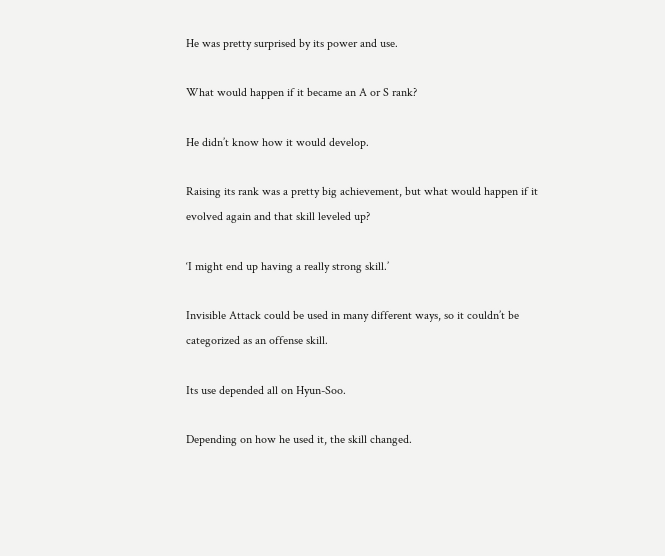He was pretty surprised by its power and use.

What would happen if it became an A or S rank?

He didn’t know how it would develop.

Raising its rank was a pretty big achievement, but what would happen if it evolved again and that skill leveled up?

‘I might end up having a really strong skill.’

Invisible Attack could be used in many different ways, so it couldn’t be categorized as an offense skill.

Its use depended all on Hyun-Soo.

Depending on how he used it, the skill changed.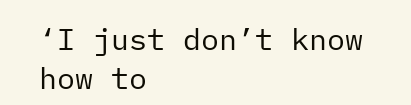‘I just don’t know how to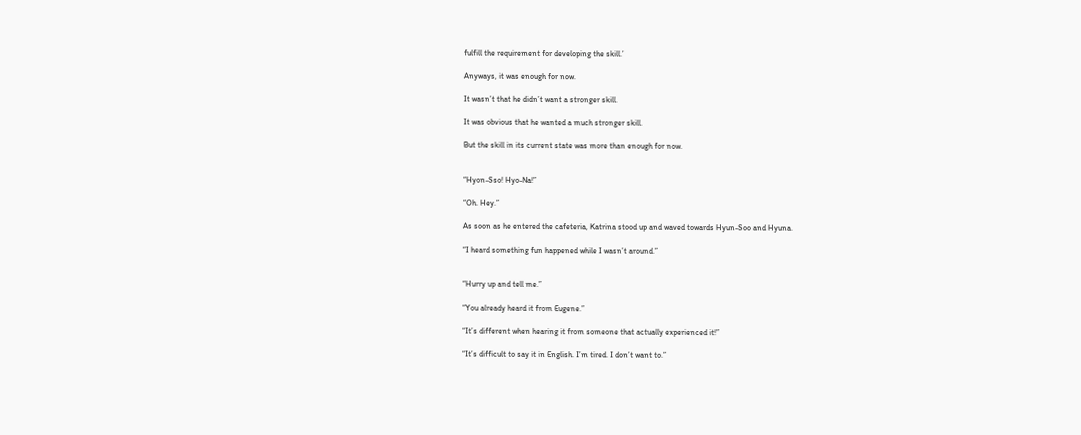fulfill the requirement for developing the skill.’

Anyways, it was enough for now.

It wasn’t that he didn’t want a stronger skill.

It was obvious that he wanted a much stronger skill.

But the skill in its current state was more than enough for now.


“Hyon-Sso! Hyo-Na!”

“Oh. Hey.”

As soon as he entered the cafeteria, Katrina stood up and waved towards Hyun-Soo and Hyuna.

“I heard something fun happened while I wasn’t around.”


“Hurry up and tell me.”

“You already heard it from Eugene.”

“It’s different when hearing it from someone that actually experienced it!”

“It’s difficult to say it in English. I’m tired. I don’t want to.”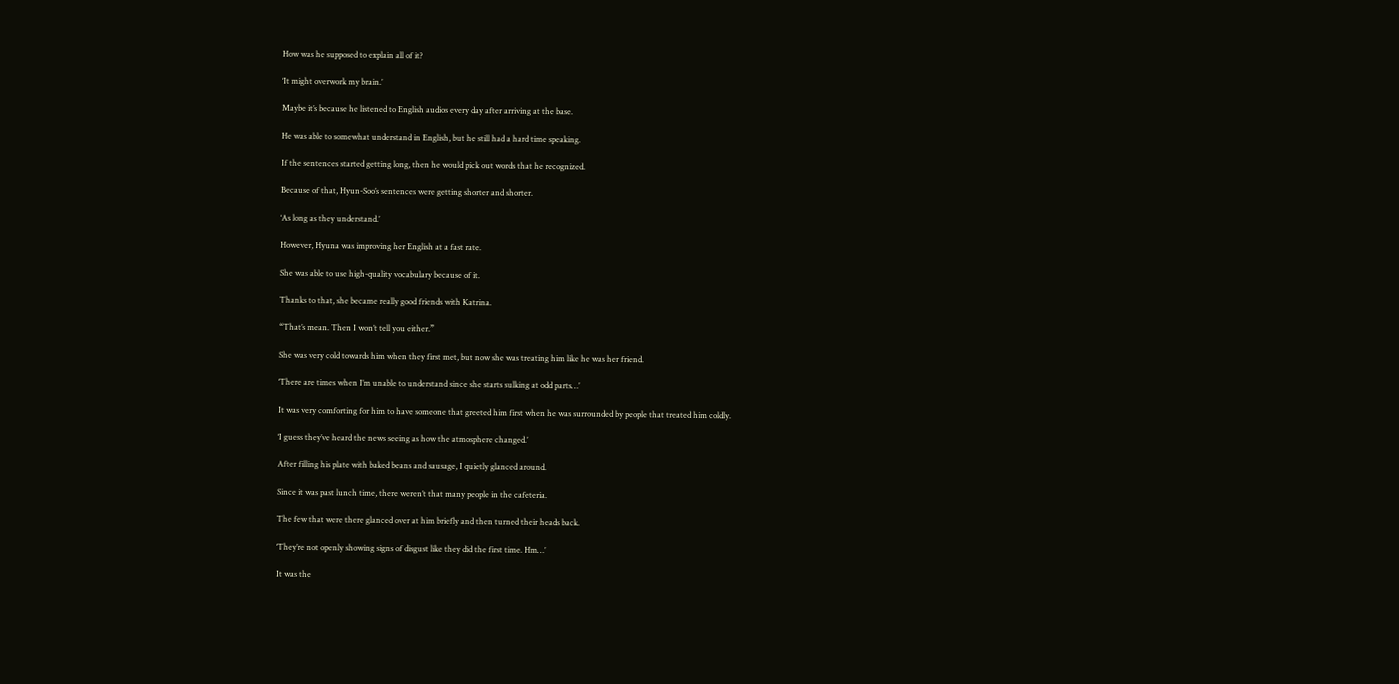How was he supposed to explain all of it?

‘It might overwork my brain.’

Maybe it’s because he listened to English audios every day after arriving at the base.

He was able to somewhat understand in English, but he still had a hard time speaking.

If the sentences started getting long, then he would pick out words that he recognized.

Because of that, Hyun-Soo’s sentences were getting shorter and shorter.

‘As long as they understand.’

However, Hyuna was improving her English at a fast rate.

She was able to use high-quality vocabulary because of it.

Thanks to that, she became really good friends with Katrina.

“That’s mean. Then I won’t tell you either.”

She was very cold towards him when they first met, but now she was treating him like he was her friend.

‘There are times when I’m unable to understand since she starts sulking at odd parts…’

It was very comforting for him to have someone that greeted him first when he was surrounded by people that treated him coldly.

‘I guess they’ve heard the news seeing as how the atmosphere changed.’

After filling his plate with baked beans and sausage, I quietly glanced around.

Since it was past lunch time, there weren’t that many people in the cafeteria.

The few that were there glanced over at him briefly and then turned their heads back.

‘They’re not openly showing signs of disgust like they did the first time. Hm…’

It was the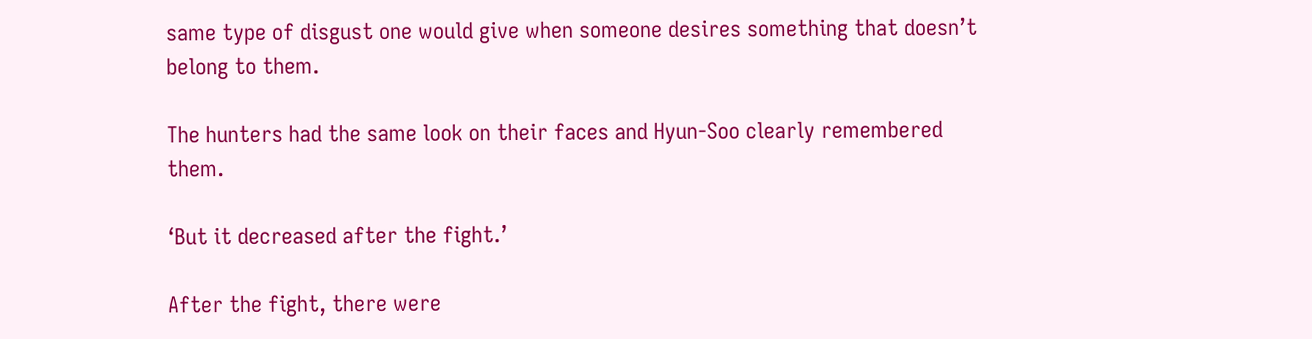same type of disgust one would give when someone desires something that doesn’t belong to them.

The hunters had the same look on their faces and Hyun-Soo clearly remembered them.

‘But it decreased after the fight.’

After the fight, there were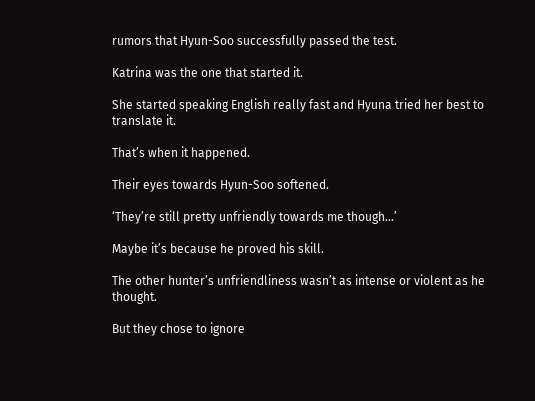rumors that Hyun-Soo successfully passed the test.

Katrina was the one that started it.

She started speaking English really fast and Hyuna tried her best to translate it.

That’s when it happened.

Their eyes towards Hyun-Soo softened.

‘They’re still pretty unfriendly towards me though…’

Maybe it’s because he proved his skill.

The other hunter’s unfriendliness wasn’t as intense or violent as he thought.

But they chose to ignore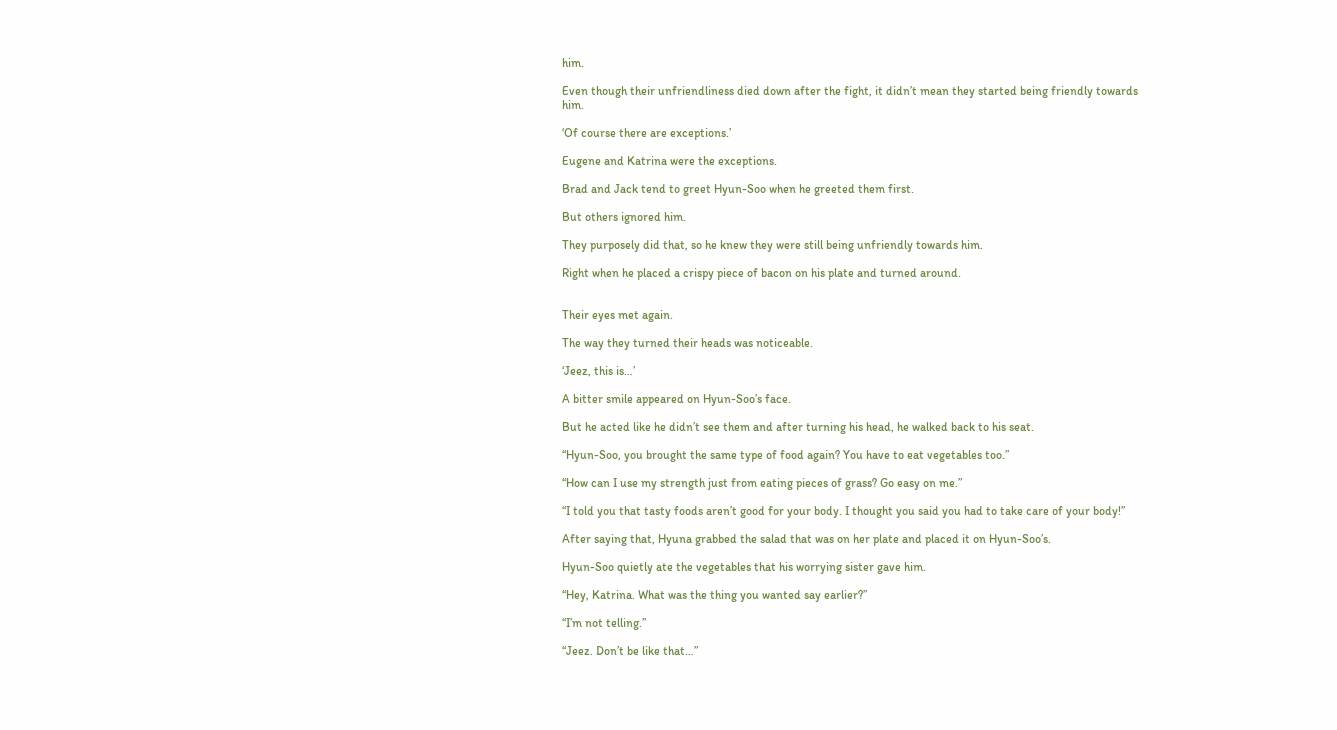him.

Even though their unfriendliness died down after the fight, it didn’t mean they started being friendly towards him.

‘Of course there are exceptions.’

Eugene and Katrina were the exceptions.

Brad and Jack tend to greet Hyun-Soo when he greeted them first.

But others ignored him.

They purposely did that, so he knew they were still being unfriendly towards him.

Right when he placed a crispy piece of bacon on his plate and turned around.


Their eyes met again.

The way they turned their heads was noticeable.

‘Jeez, this is…’

A bitter smile appeared on Hyun-Soo’s face.

But he acted like he didn’t see them and after turning his head, he walked back to his seat.

“Hyun-Soo, you brought the same type of food again? You have to eat vegetables too.”

“How can I use my strength just from eating pieces of grass? Go easy on me.”

“I told you that tasty foods aren’t good for your body. I thought you said you had to take care of your body!”

After saying that, Hyuna grabbed the salad that was on her plate and placed it on Hyun-Soo’s.

Hyun-Soo quietly ate the vegetables that his worrying sister gave him.

“Hey, Katrina. What was the thing you wanted say earlier?”

“I’m not telling.”

“Jeez. Don’t be like that…”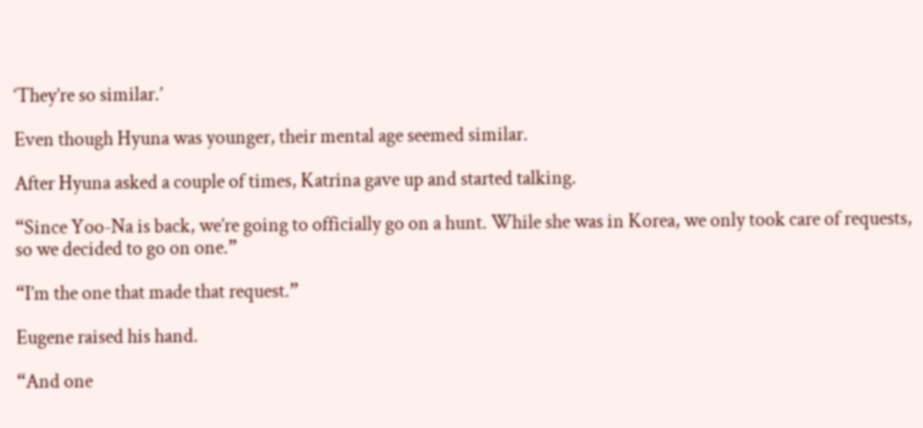‘They’re so similar.’

Even though Hyuna was younger, their mental age seemed similar.

After Hyuna asked a couple of times, Katrina gave up and started talking.

“Since Yoo-Na is back, we’re going to officially go on a hunt. While she was in Korea, we only took care of requests, so we decided to go on one.”

“I’m the one that made that request.”

Eugene raised his hand.

“And one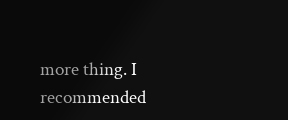more thing. I recommended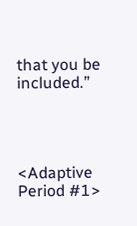that you be included.”




<Adaptive Period #1>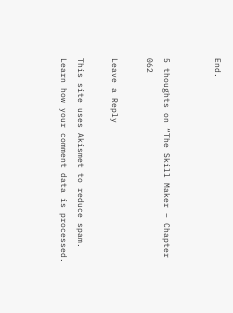End.


5 thoughts on “The Skill Maker – Chapter 062

Leave a Reply

This site uses Akismet to reduce spam. Learn how your comment data is processed.